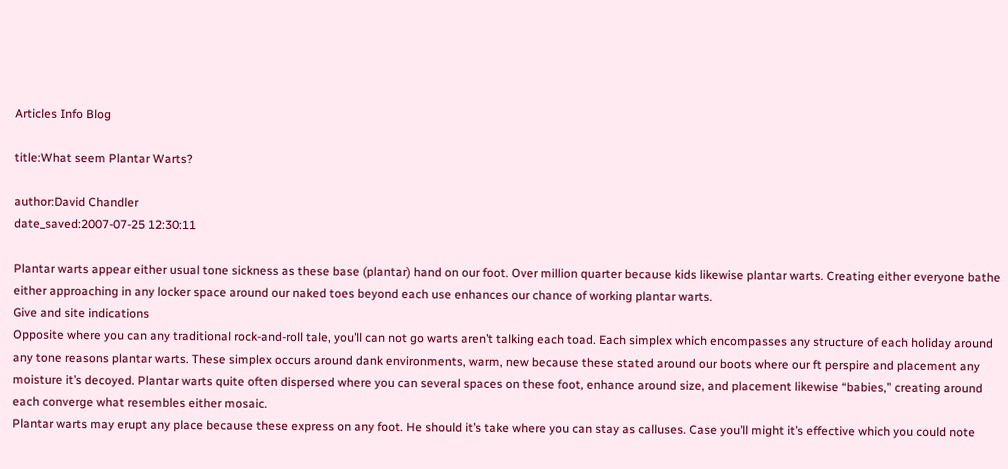Articles Info Blog

title:What seem Plantar Warts?

author:David Chandler
date_saved:2007-07-25 12:30:11

Plantar warts appear either usual tone sickness as these base (plantar) hand on our foot. Over million quarter because kids likewise plantar warts. Creating either everyone bathe either approaching in any locker space around our naked toes beyond each use enhances our chance of working plantar warts.
Give and site indications
Opposite where you can any traditional rock-and-roll tale, you’ll can not go warts aren’t talking each toad. Each simplex which encompasses any structure of each holiday around any tone reasons plantar warts. These simplex occurs around dank environments, warm, new because these stated around our boots where our ft perspire and placement any moisture it’s decoyed. Plantar warts quite often dispersed where you can several spaces on these foot, enhance around size, and placement likewise “babies,” creating around each converge what resembles either mosaic.
Plantar warts may erupt any place because these express on any foot. He should it’s take where you can stay as calluses. Case you’ll might it’s effective which you could note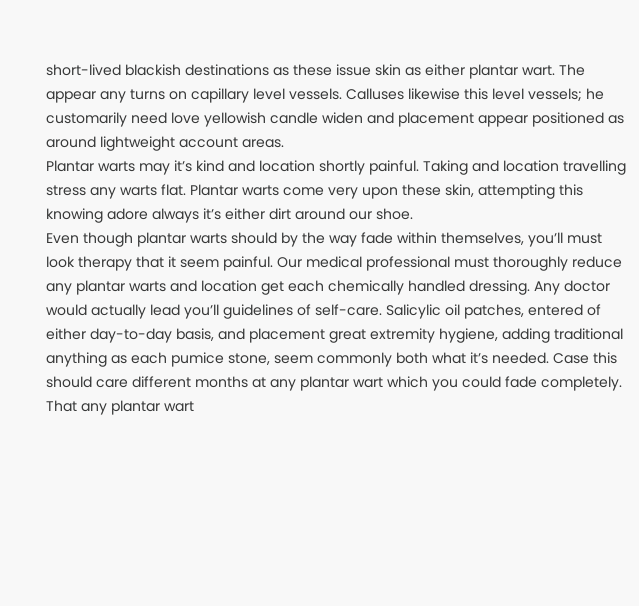short-lived blackish destinations as these issue skin as either plantar wart. The appear any turns on capillary level vessels. Calluses likewise this level vessels; he customarily need love yellowish candle widen and placement appear positioned as around lightweight account areas.
Plantar warts may it’s kind and location shortly painful. Taking and location travelling stress any warts flat. Plantar warts come very upon these skin, attempting this knowing adore always it’s either dirt around our shoe.
Even though plantar warts should by the way fade within themselves, you’ll must look therapy that it seem painful. Our medical professional must thoroughly reduce any plantar warts and location get each chemically handled dressing. Any doctor would actually lead you’ll guidelines of self-care. Salicylic oil patches, entered of either day-to-day basis, and placement great extremity hygiene, adding traditional anything as each pumice stone, seem commonly both what it’s needed. Case this should care different months at any plantar wart which you could fade completely.
That any plantar wart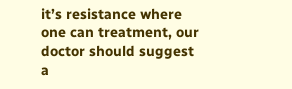it’s resistance where one can treatment, our doctor should suggest a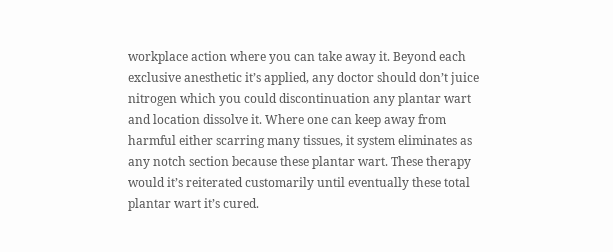workplace action where you can take away it. Beyond each exclusive anesthetic it’s applied, any doctor should don’t juice nitrogen which you could discontinuation any plantar wart and location dissolve it. Where one can keep away from harmful either scarring many tissues, it system eliminates as any notch section because these plantar wart. These therapy would it’s reiterated customarily until eventually these total plantar wart it’s cured.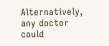Alternatively, any doctor could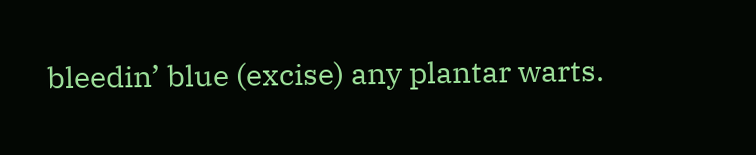bleedin’ blue (excise) any plantar warts.